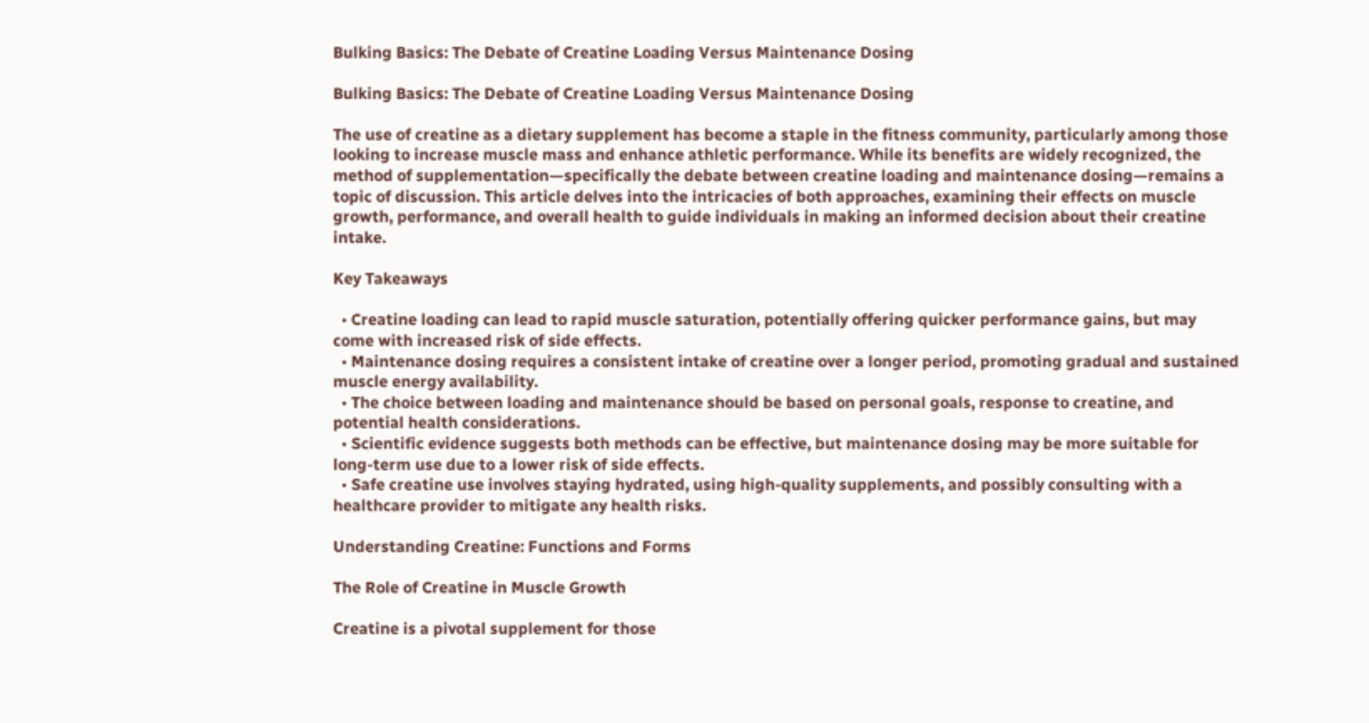Bulking Basics: The Debate of Creatine Loading Versus Maintenance Dosing

Bulking Basics: The Debate of Creatine Loading Versus Maintenance Dosing

The use of creatine as a dietary supplement has become a staple in the fitness community, particularly among those looking to increase muscle mass and enhance athletic performance. While its benefits are widely recognized, the method of supplementation—specifically the debate between creatine loading and maintenance dosing—remains a topic of discussion. This article delves into the intricacies of both approaches, examining their effects on muscle growth, performance, and overall health to guide individuals in making an informed decision about their creatine intake.

Key Takeaways

  • Creatine loading can lead to rapid muscle saturation, potentially offering quicker performance gains, but may come with increased risk of side effects.
  • Maintenance dosing requires a consistent intake of creatine over a longer period, promoting gradual and sustained muscle energy availability.
  • The choice between loading and maintenance should be based on personal goals, response to creatine, and potential health considerations.
  • Scientific evidence suggests both methods can be effective, but maintenance dosing may be more suitable for long-term use due to a lower risk of side effects.
  • Safe creatine use involves staying hydrated, using high-quality supplements, and possibly consulting with a healthcare provider to mitigate any health risks.

Understanding Creatine: Functions and Forms

The Role of Creatine in Muscle Growth

Creatine is a pivotal supplement for those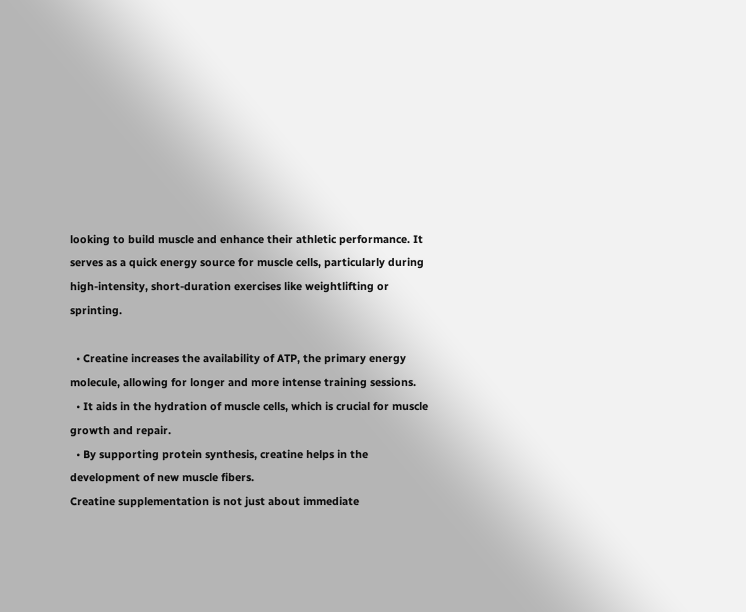looking to build muscle and enhance their athletic performance. It serves as a quick energy source for muscle cells, particularly during high-intensity, short-duration exercises like weightlifting or sprinting.

  • Creatine increases the availability of ATP, the primary energy molecule, allowing for longer and more intense training sessions.
  • It aids in the hydration of muscle cells, which is crucial for muscle growth and repair.
  • By supporting protein synthesis, creatine helps in the development of new muscle fibers.
Creatine supplementation is not just about immediate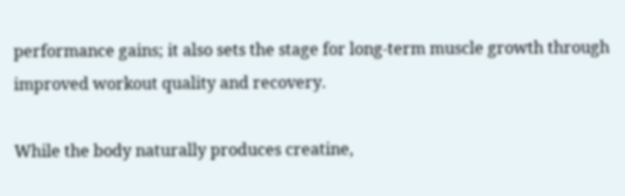performance gains; it also sets the stage for long-term muscle growth through improved workout quality and recovery.

While the body naturally produces creatine,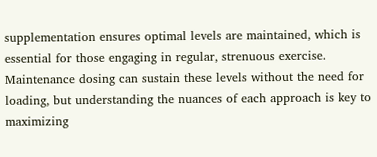supplementation ensures optimal levels are maintained, which is essential for those engaging in regular, strenuous exercise. Maintenance dosing can sustain these levels without the need for loading, but understanding the nuances of each approach is key to maximizing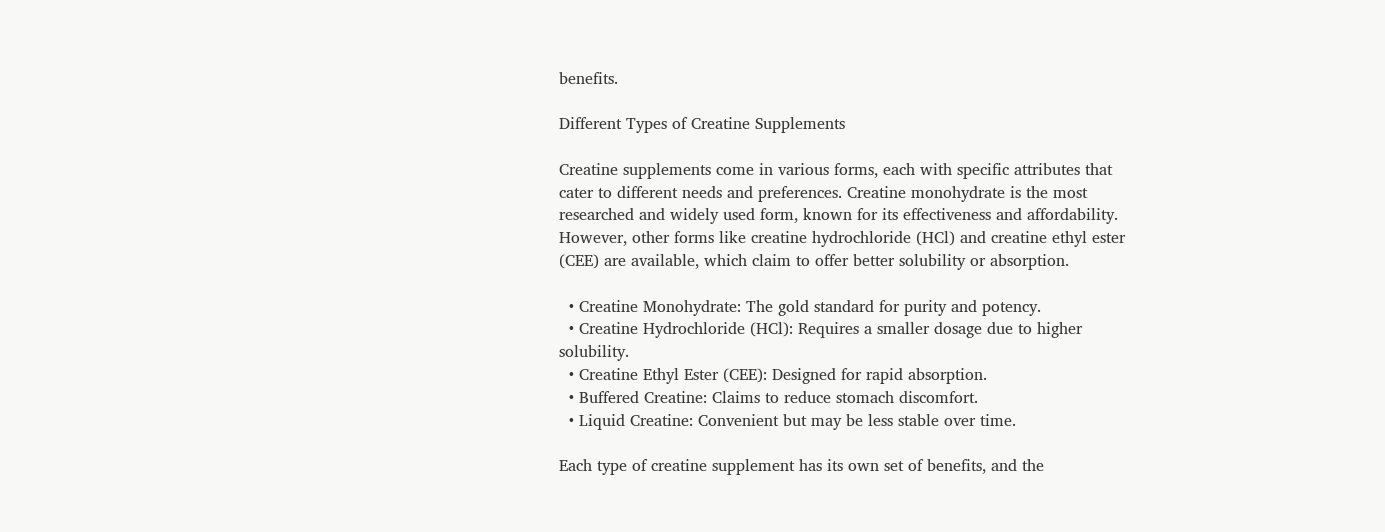benefits.

Different Types of Creatine Supplements

Creatine supplements come in various forms, each with specific attributes that cater to different needs and preferences. Creatine monohydrate is the most researched and widely used form, known for its effectiveness and affordability. However, other forms like creatine hydrochloride (HCl) and creatine ethyl ester (CEE) are available, which claim to offer better solubility or absorption.

  • Creatine Monohydrate: The gold standard for purity and potency.
  • Creatine Hydrochloride (HCl): Requires a smaller dosage due to higher solubility.
  • Creatine Ethyl Ester (CEE): Designed for rapid absorption.
  • Buffered Creatine: Claims to reduce stomach discomfort.
  • Liquid Creatine: Convenient but may be less stable over time.

Each type of creatine supplement has its own set of benefits, and the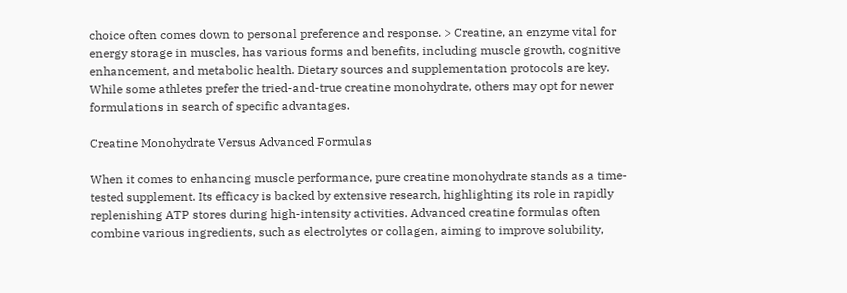choice often comes down to personal preference and response. > Creatine, an enzyme vital for energy storage in muscles, has various forms and benefits, including muscle growth, cognitive enhancement, and metabolic health. Dietary sources and supplementation protocols are key. While some athletes prefer the tried-and-true creatine monohydrate, others may opt for newer formulations in search of specific advantages.

Creatine Monohydrate Versus Advanced Formulas

When it comes to enhancing muscle performance, pure creatine monohydrate stands as a time-tested supplement. Its efficacy is backed by extensive research, highlighting its role in rapidly replenishing ATP stores during high-intensity activities. Advanced creatine formulas often combine various ingredients, such as electrolytes or collagen, aiming to improve solubility,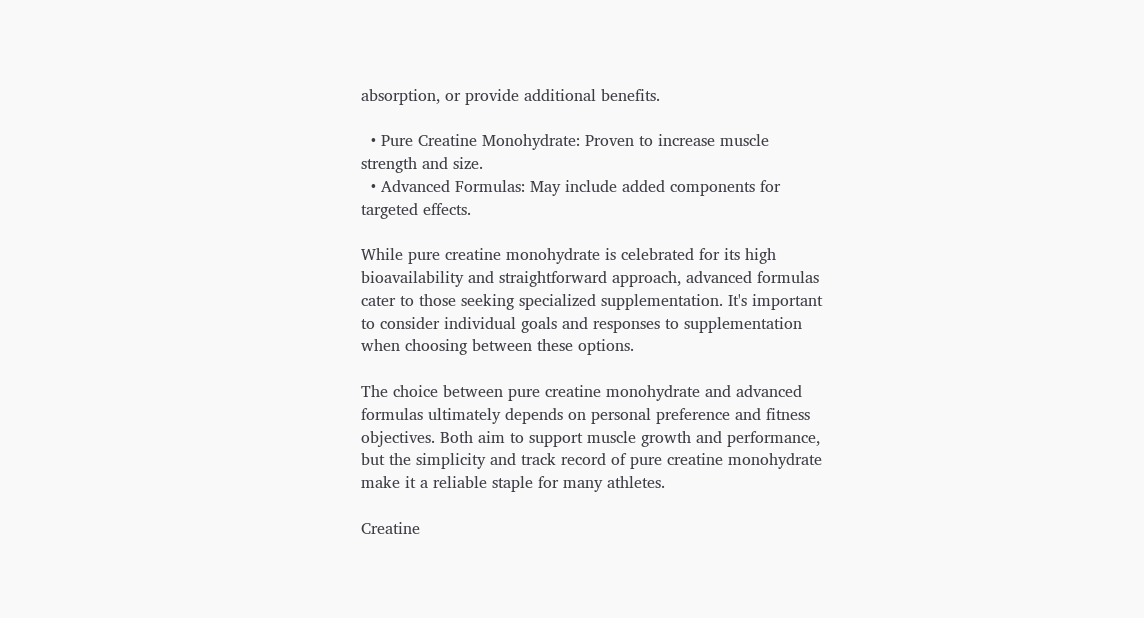absorption, or provide additional benefits.

  • Pure Creatine Monohydrate: Proven to increase muscle strength and size.
  • Advanced Formulas: May include added components for targeted effects.

While pure creatine monohydrate is celebrated for its high bioavailability and straightforward approach, advanced formulas cater to those seeking specialized supplementation. It's important to consider individual goals and responses to supplementation when choosing between these options.

The choice between pure creatine monohydrate and advanced formulas ultimately depends on personal preference and fitness objectives. Both aim to support muscle growth and performance, but the simplicity and track record of pure creatine monohydrate make it a reliable staple for many athletes.

Creatine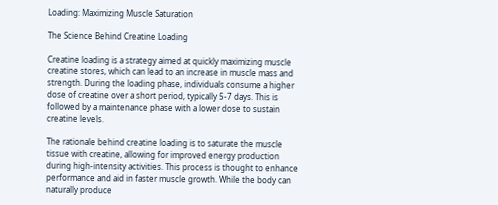Loading: Maximizing Muscle Saturation

The Science Behind Creatine Loading

Creatine loading is a strategy aimed at quickly maximizing muscle creatine stores, which can lead to an increase in muscle mass and strength. During the loading phase, individuals consume a higher dose of creatine over a short period, typically 5-7 days. This is followed by a maintenance phase with a lower dose to sustain creatine levels.

The rationale behind creatine loading is to saturate the muscle tissue with creatine, allowing for improved energy production during high-intensity activities. This process is thought to enhance performance and aid in faster muscle growth. While the body can naturally produce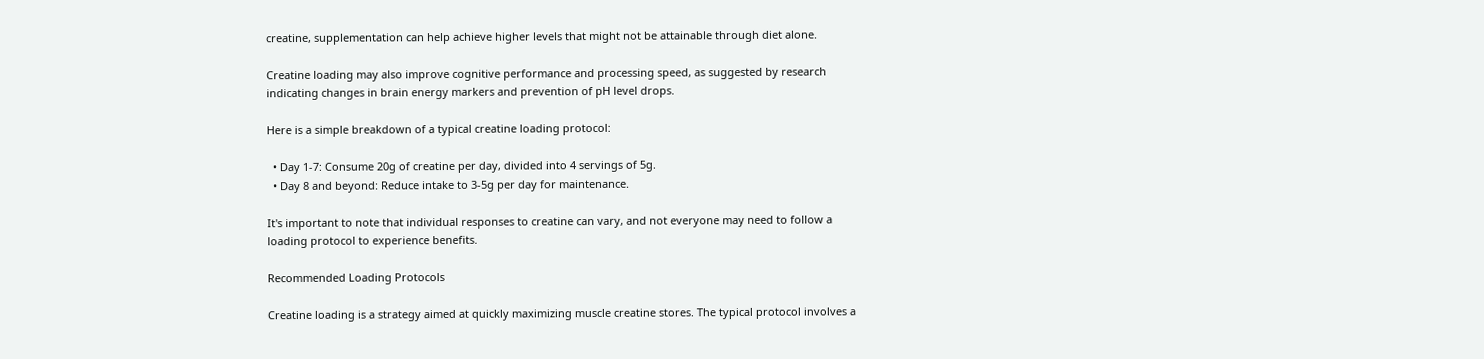creatine, supplementation can help achieve higher levels that might not be attainable through diet alone.

Creatine loading may also improve cognitive performance and processing speed, as suggested by research indicating changes in brain energy markers and prevention of pH level drops.

Here is a simple breakdown of a typical creatine loading protocol:

  • Day 1-7: Consume 20g of creatine per day, divided into 4 servings of 5g.
  • Day 8 and beyond: Reduce intake to 3-5g per day for maintenance.

It's important to note that individual responses to creatine can vary, and not everyone may need to follow a loading protocol to experience benefits.

Recommended Loading Protocols

Creatine loading is a strategy aimed at quickly maximizing muscle creatine stores. The typical protocol involves a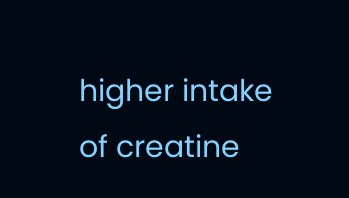higher intake of creatine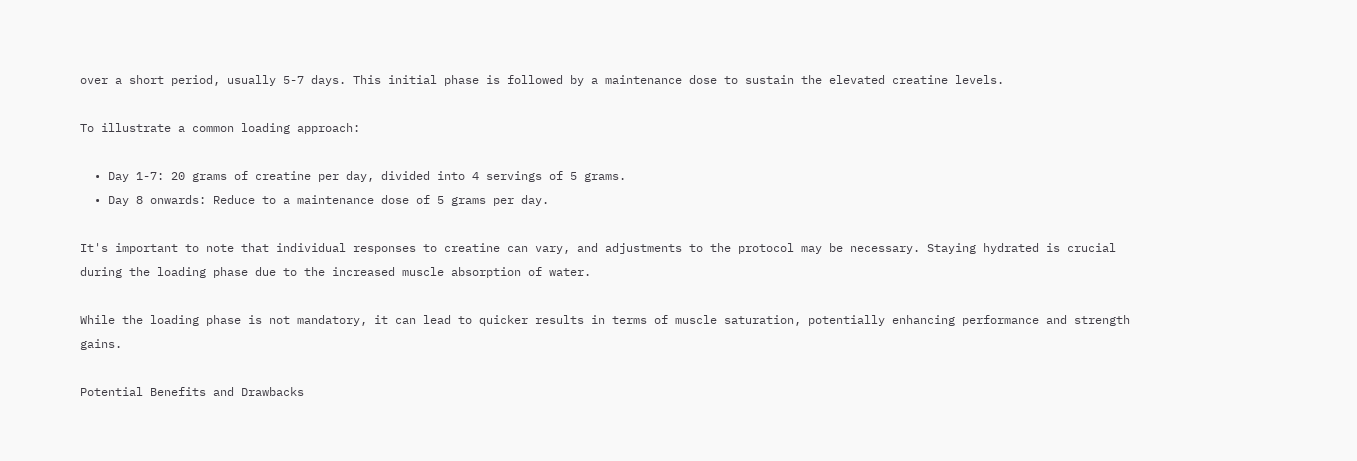over a short period, usually 5-7 days. This initial phase is followed by a maintenance dose to sustain the elevated creatine levels.

To illustrate a common loading approach:

  • Day 1-7: 20 grams of creatine per day, divided into 4 servings of 5 grams.
  • Day 8 onwards: Reduce to a maintenance dose of 5 grams per day.

It's important to note that individual responses to creatine can vary, and adjustments to the protocol may be necessary. Staying hydrated is crucial during the loading phase due to the increased muscle absorption of water.

While the loading phase is not mandatory, it can lead to quicker results in terms of muscle saturation, potentially enhancing performance and strength gains.

Potential Benefits and Drawbacks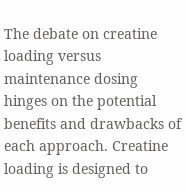The debate on creatine loading versus maintenance dosing hinges on the potential benefits and drawbacks of each approach. Creatine loading is designed to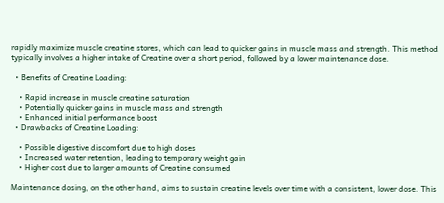rapidly maximize muscle creatine stores, which can lead to quicker gains in muscle mass and strength. This method typically involves a higher intake of Creatine over a short period, followed by a lower maintenance dose.

  • Benefits of Creatine Loading:

    • Rapid increase in muscle creatine saturation
    • Potentially quicker gains in muscle mass and strength
    • Enhanced initial performance boost
  • Drawbacks of Creatine Loading:

    • Possible digestive discomfort due to high doses
    • Increased water retention, leading to temporary weight gain
    • Higher cost due to larger amounts of Creatine consumed

Maintenance dosing, on the other hand, aims to sustain creatine levels over time with a consistent, lower dose. This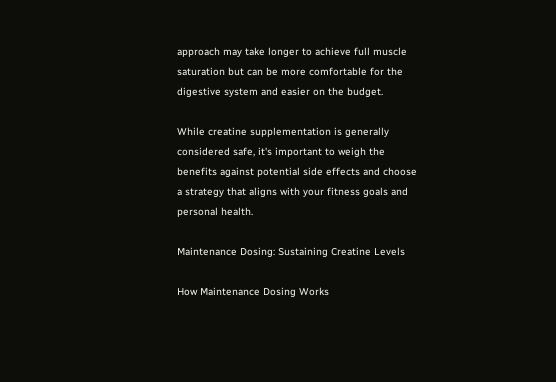approach may take longer to achieve full muscle saturation but can be more comfortable for the digestive system and easier on the budget.

While creatine supplementation is generally considered safe, it's important to weigh the benefits against potential side effects and choose a strategy that aligns with your fitness goals and personal health.

Maintenance Dosing: Sustaining Creatine Levels

How Maintenance Dosing Works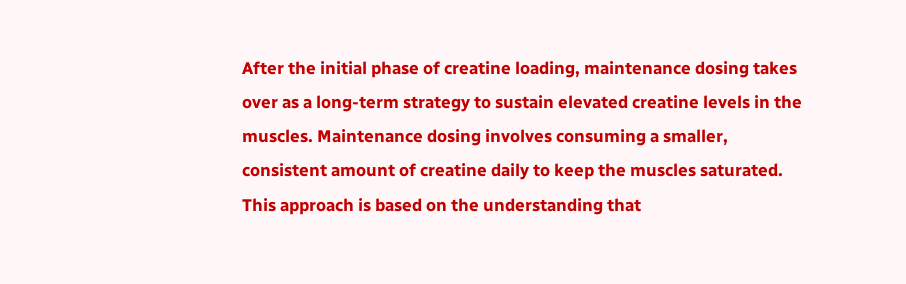After the initial phase of creatine loading, maintenance dosing takes over as a long-term strategy to sustain elevated creatine levels in the muscles. Maintenance dosing involves consuming a smaller, consistent amount of creatine daily to keep the muscles saturated. This approach is based on the understanding that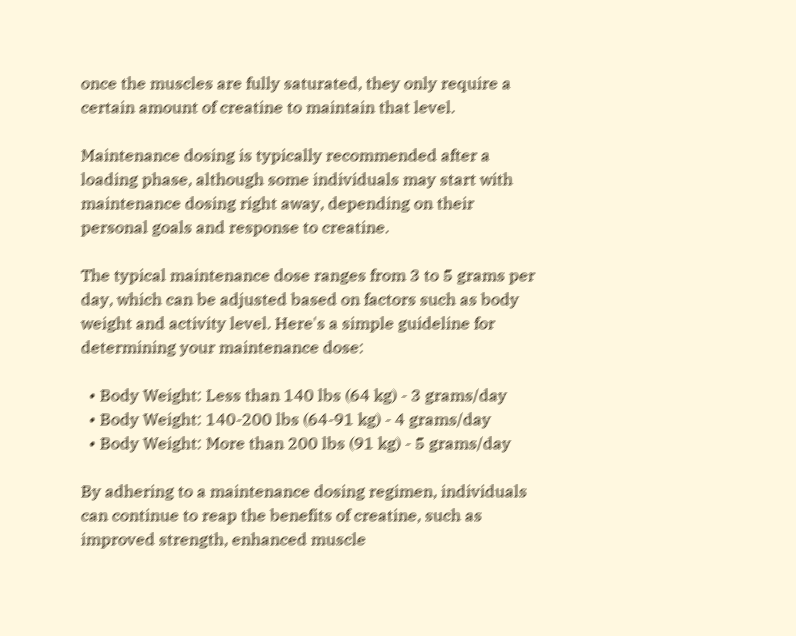once the muscles are fully saturated, they only require a certain amount of creatine to maintain that level.

Maintenance dosing is typically recommended after a loading phase, although some individuals may start with maintenance dosing right away, depending on their personal goals and response to creatine.

The typical maintenance dose ranges from 3 to 5 grams per day, which can be adjusted based on factors such as body weight and activity level. Here's a simple guideline for determining your maintenance dose:

  • Body Weight: Less than 140 lbs (64 kg) - 3 grams/day
  • Body Weight: 140-200 lbs (64-91 kg) - 4 grams/day
  • Body Weight: More than 200 lbs (91 kg) - 5 grams/day

By adhering to a maintenance dosing regimen, individuals can continue to reap the benefits of creatine, such as improved strength, enhanced muscle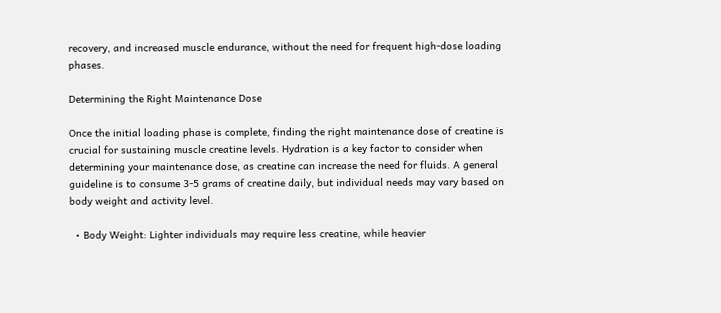recovery, and increased muscle endurance, without the need for frequent high-dose loading phases.

Determining the Right Maintenance Dose

Once the initial loading phase is complete, finding the right maintenance dose of creatine is crucial for sustaining muscle creatine levels. Hydration is a key factor to consider when determining your maintenance dose, as creatine can increase the need for fluids. A general guideline is to consume 3-5 grams of creatine daily, but individual needs may vary based on body weight and activity level.

  • Body Weight: Lighter individuals may require less creatine, while heavier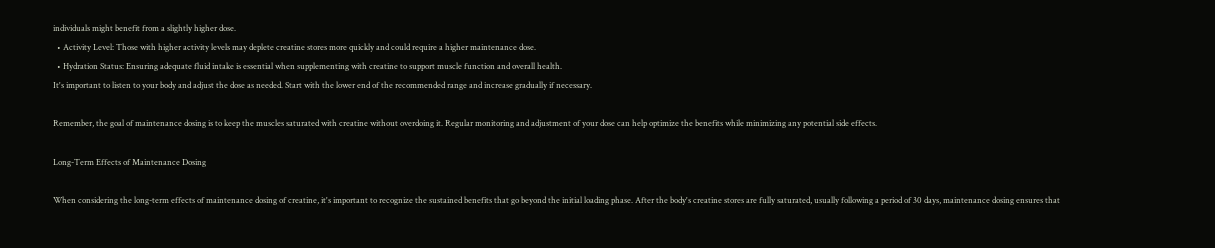individuals might benefit from a slightly higher dose.
  • Activity Level: Those with higher activity levels may deplete creatine stores more quickly and could require a higher maintenance dose.
  • Hydration Status: Ensuring adequate fluid intake is essential when supplementing with creatine to support muscle function and overall health.
It's important to listen to your body and adjust the dose as needed. Start with the lower end of the recommended range and increase gradually if necessary.

Remember, the goal of maintenance dosing is to keep the muscles saturated with creatine without overdoing it. Regular monitoring and adjustment of your dose can help optimize the benefits while minimizing any potential side effects.

Long-Term Effects of Maintenance Dosing

When considering the long-term effects of maintenance dosing of creatine, it's important to recognize the sustained benefits that go beyond the initial loading phase. After the body's creatine stores are fully saturated, usually following a period of 30 days, maintenance dosing ensures that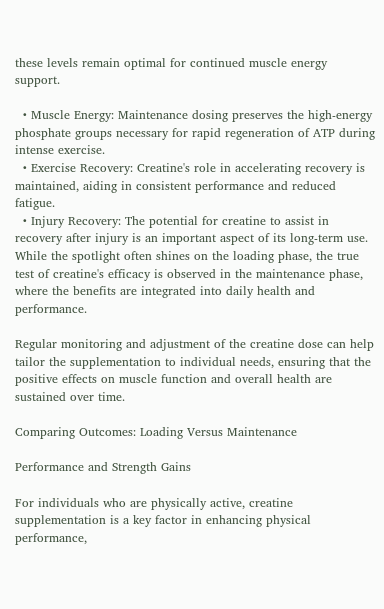these levels remain optimal for continued muscle energy support.

  • Muscle Energy: Maintenance dosing preserves the high-energy phosphate groups necessary for rapid regeneration of ATP during intense exercise.
  • Exercise Recovery: Creatine's role in accelerating recovery is maintained, aiding in consistent performance and reduced fatigue.
  • Injury Recovery: The potential for creatine to assist in recovery after injury is an important aspect of its long-term use.
While the spotlight often shines on the loading phase, the true test of creatine's efficacy is observed in the maintenance phase, where the benefits are integrated into daily health and performance.

Regular monitoring and adjustment of the creatine dose can help tailor the supplementation to individual needs, ensuring that the positive effects on muscle function and overall health are sustained over time.

Comparing Outcomes: Loading Versus Maintenance

Performance and Strength Gains

For individuals who are physically active, creatine supplementation is a key factor in enhancing physical performance,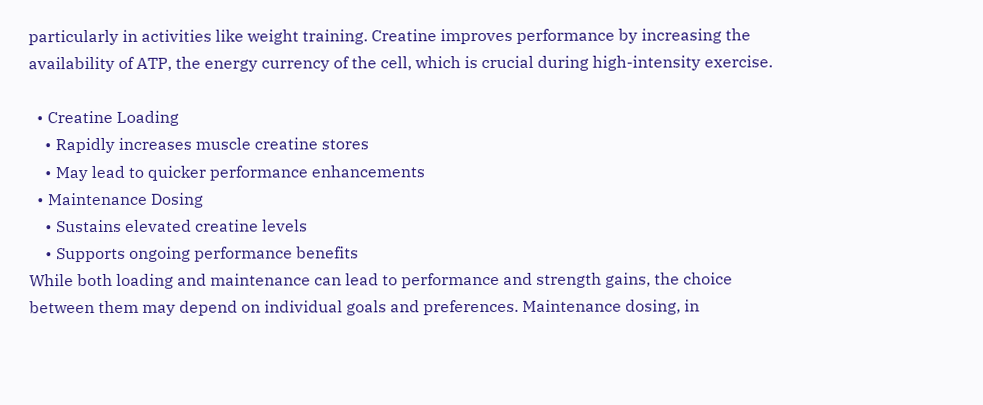particularly in activities like weight training. Creatine improves performance by increasing the availability of ATP, the energy currency of the cell, which is crucial during high-intensity exercise.

  • Creatine Loading
    • Rapidly increases muscle creatine stores
    • May lead to quicker performance enhancements
  • Maintenance Dosing
    • Sustains elevated creatine levels
    • Supports ongoing performance benefits
While both loading and maintenance can lead to performance and strength gains, the choice between them may depend on individual goals and preferences. Maintenance dosing, in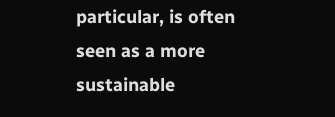particular, is often seen as a more sustainable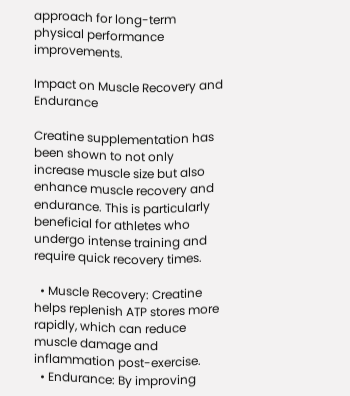approach for long-term physical performance improvements.

Impact on Muscle Recovery and Endurance

Creatine supplementation has been shown to not only increase muscle size but also enhance muscle recovery and endurance. This is particularly beneficial for athletes who undergo intense training and require quick recovery times.

  • Muscle Recovery: Creatine helps replenish ATP stores more rapidly, which can reduce muscle damage and inflammation post-exercise.
  • Endurance: By improving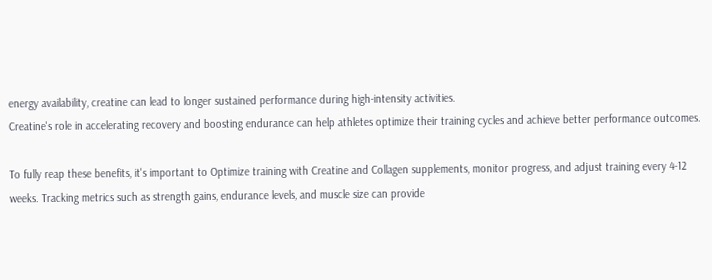energy availability, creatine can lead to longer sustained performance during high-intensity activities.
Creatine's role in accelerating recovery and boosting endurance can help athletes optimize their training cycles and achieve better performance outcomes.

To fully reap these benefits, it's important to Optimize training with Creatine and Collagen supplements, monitor progress, and adjust training every 4-12 weeks. Tracking metrics such as strength gains, endurance levels, and muscle size can provide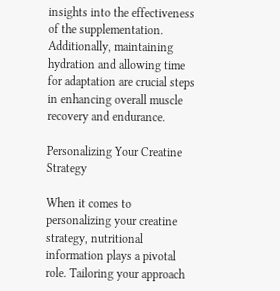insights into the effectiveness of the supplementation. Additionally, maintaining hydration and allowing time for adaptation are crucial steps in enhancing overall muscle recovery and endurance.

Personalizing Your Creatine Strategy

When it comes to personalizing your creatine strategy, nutritional information plays a pivotal role. Tailoring your approach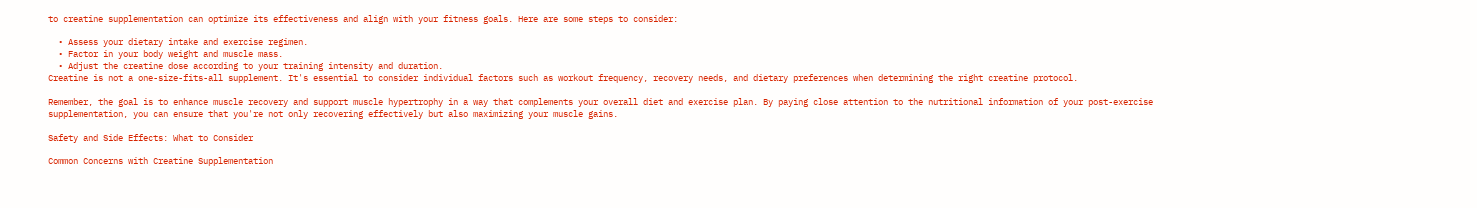to creatine supplementation can optimize its effectiveness and align with your fitness goals. Here are some steps to consider:

  • Assess your dietary intake and exercise regimen.
  • Factor in your body weight and muscle mass.
  • Adjust the creatine dose according to your training intensity and duration.
Creatine is not a one-size-fits-all supplement. It's essential to consider individual factors such as workout frequency, recovery needs, and dietary preferences when determining the right creatine protocol.

Remember, the goal is to enhance muscle recovery and support muscle hypertrophy in a way that complements your overall diet and exercise plan. By paying close attention to the nutritional information of your post-exercise supplementation, you can ensure that you're not only recovering effectively but also maximizing your muscle gains.

Safety and Side Effects: What to Consider

Common Concerns with Creatine Supplementation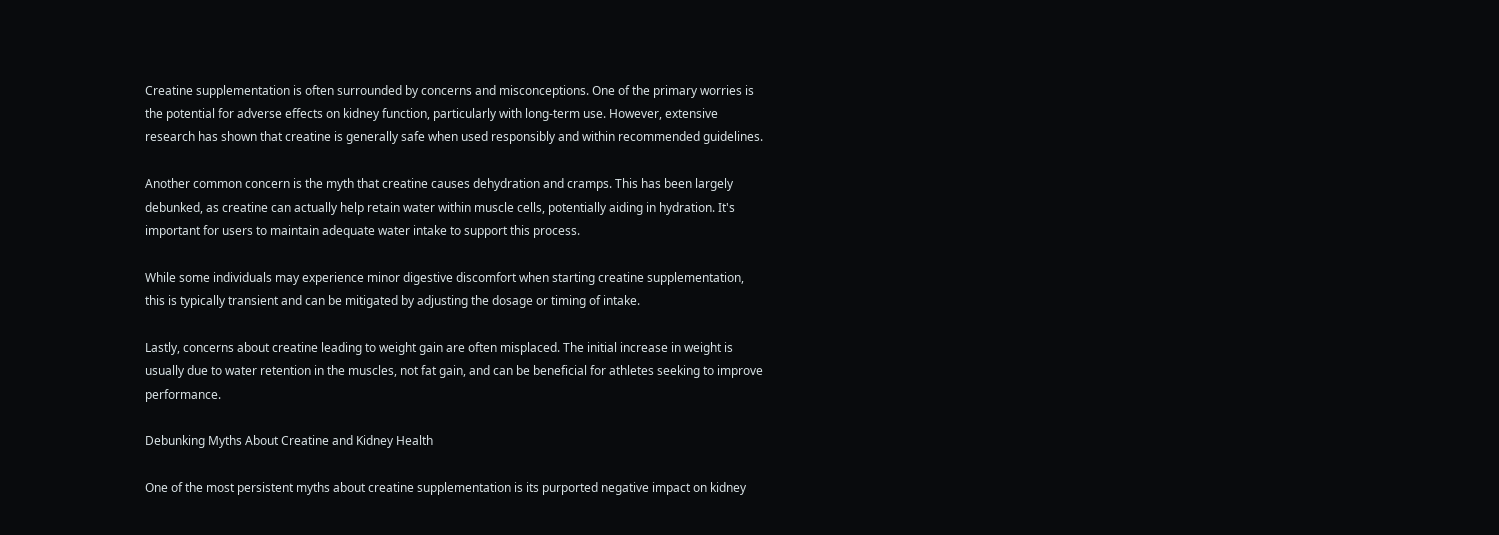Creatine supplementation is often surrounded by concerns and misconceptions. One of the primary worries is the potential for adverse effects on kidney function, particularly with long-term use. However, extensive research has shown that creatine is generally safe when used responsibly and within recommended guidelines.

Another common concern is the myth that creatine causes dehydration and cramps. This has been largely debunked, as creatine can actually help retain water within muscle cells, potentially aiding in hydration. It's important for users to maintain adequate water intake to support this process.

While some individuals may experience minor digestive discomfort when starting creatine supplementation, this is typically transient and can be mitigated by adjusting the dosage or timing of intake.

Lastly, concerns about creatine leading to weight gain are often misplaced. The initial increase in weight is usually due to water retention in the muscles, not fat gain, and can be beneficial for athletes seeking to improve performance.

Debunking Myths About Creatine and Kidney Health

One of the most persistent myths about creatine supplementation is its purported negative impact on kidney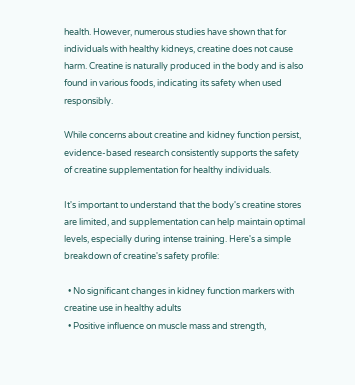health. However, numerous studies have shown that for individuals with healthy kidneys, creatine does not cause harm. Creatine is naturally produced in the body and is also found in various foods, indicating its safety when used responsibly.

While concerns about creatine and kidney function persist, evidence-based research consistently supports the safety of creatine supplementation for healthy individuals.

It's important to understand that the body's creatine stores are limited, and supplementation can help maintain optimal levels, especially during intense training. Here's a simple breakdown of creatine's safety profile:

  • No significant changes in kidney function markers with creatine use in healthy adults
  • Positive influence on muscle mass and strength,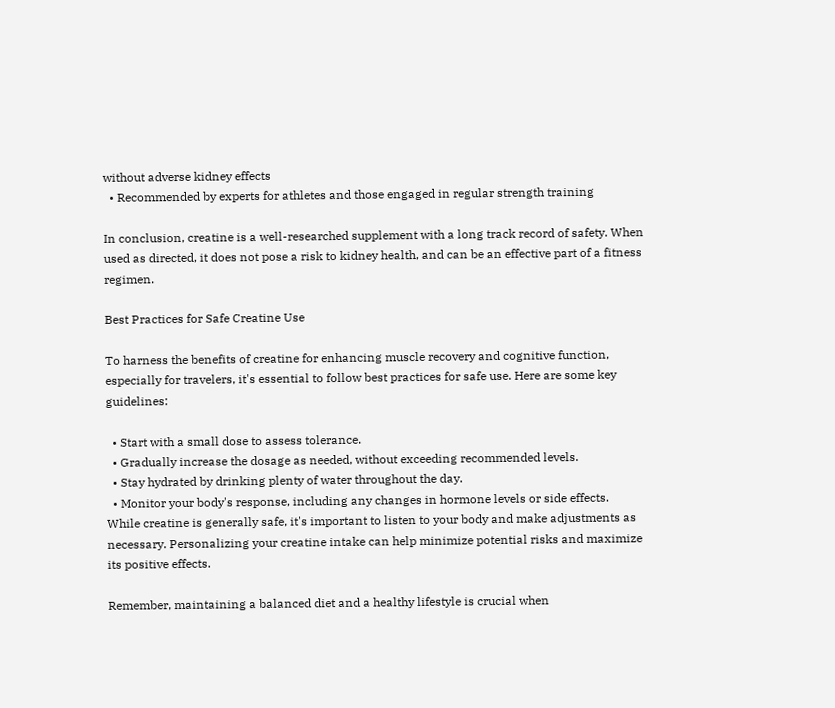without adverse kidney effects
  • Recommended by experts for athletes and those engaged in regular strength training

In conclusion, creatine is a well-researched supplement with a long track record of safety. When used as directed, it does not pose a risk to kidney health, and can be an effective part of a fitness regimen.

Best Practices for Safe Creatine Use

To harness the benefits of creatine for enhancing muscle recovery and cognitive function, especially for travelers, it's essential to follow best practices for safe use. Here are some key guidelines:

  • Start with a small dose to assess tolerance.
  • Gradually increase the dosage as needed, without exceeding recommended levels.
  • Stay hydrated by drinking plenty of water throughout the day.
  • Monitor your body's response, including any changes in hormone levels or side effects.
While creatine is generally safe, it's important to listen to your body and make adjustments as necessary. Personalizing your creatine intake can help minimize potential risks and maximize its positive effects.

Remember, maintaining a balanced diet and a healthy lifestyle is crucial when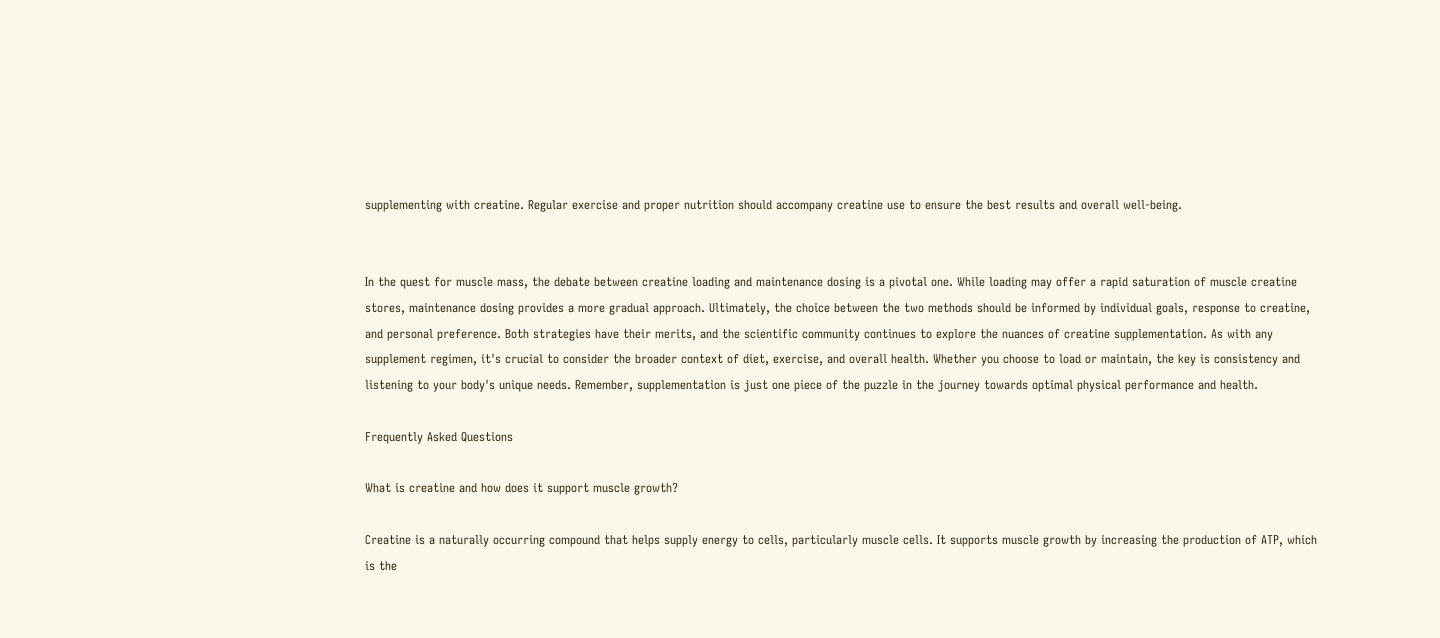supplementing with creatine. Regular exercise and proper nutrition should accompany creatine use to ensure the best results and overall well-being.


In the quest for muscle mass, the debate between creatine loading and maintenance dosing is a pivotal one. While loading may offer a rapid saturation of muscle creatine stores, maintenance dosing provides a more gradual approach. Ultimately, the choice between the two methods should be informed by individual goals, response to creatine, and personal preference. Both strategies have their merits, and the scientific community continues to explore the nuances of creatine supplementation. As with any supplement regimen, it's crucial to consider the broader context of diet, exercise, and overall health. Whether you choose to load or maintain, the key is consistency and listening to your body's unique needs. Remember, supplementation is just one piece of the puzzle in the journey towards optimal physical performance and health.

Frequently Asked Questions

What is creatine and how does it support muscle growth?

Creatine is a naturally occurring compound that helps supply energy to cells, particularly muscle cells. It supports muscle growth by increasing the production of ATP, which is the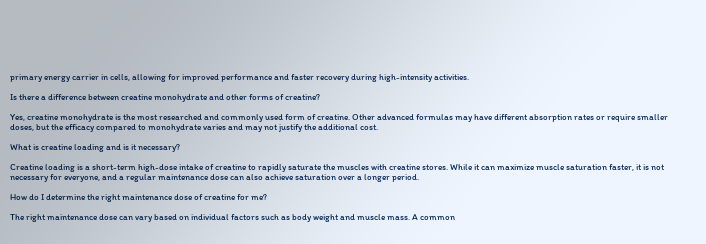primary energy carrier in cells, allowing for improved performance and faster recovery during high-intensity activities.

Is there a difference between creatine monohydrate and other forms of creatine?

Yes, creatine monohydrate is the most researched and commonly used form of creatine. Other advanced formulas may have different absorption rates or require smaller doses, but the efficacy compared to monohydrate varies and may not justify the additional cost.

What is creatine loading and is it necessary?

Creatine loading is a short-term high-dose intake of creatine to rapidly saturate the muscles with creatine stores. While it can maximize muscle saturation faster, it is not necessary for everyone, and a regular maintenance dose can also achieve saturation over a longer period.

How do I determine the right maintenance dose of creatine for me?

The right maintenance dose can vary based on individual factors such as body weight and muscle mass. A common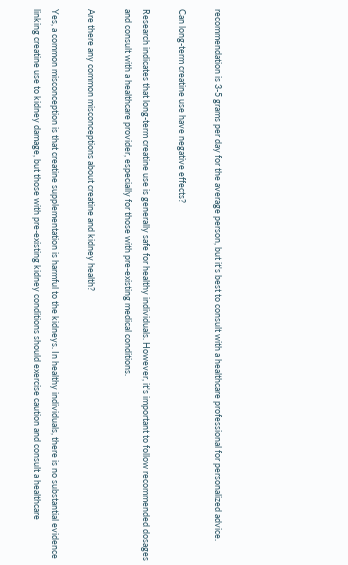recommendation is 3-5 grams per day for the average person, but it's best to consult with a healthcare professional for personalized advice.

Can long-term creatine use have negative effects?

Research indicates that long-term creatine use is generally safe for healthy individuals. However, it's important to follow recommended dosages and consult with a healthcare provider, especially for those with pre-existing medical conditions.

Are there any common misconceptions about creatine and kidney health?

Yes, a common misconception is that creatine supplementation is harmful to the kidneys. In healthy individuals, there is no substantial evidence linking creatine use to kidney damage, but those with pre-existing kidney conditions should exercise caution and consult a healthcare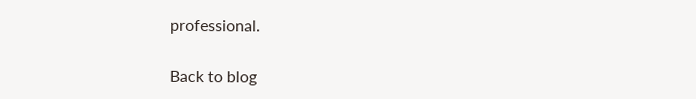professional.

Back to blog